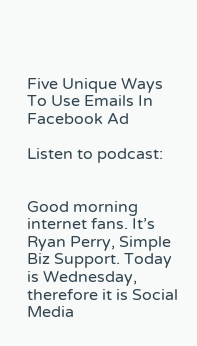Five Unique Ways To Use Emails In Facebook Ad

Listen to podcast:


Good morning internet fans. It’s Ryan Perry, Simple Biz Support. Today is Wednesday, therefore it is Social Media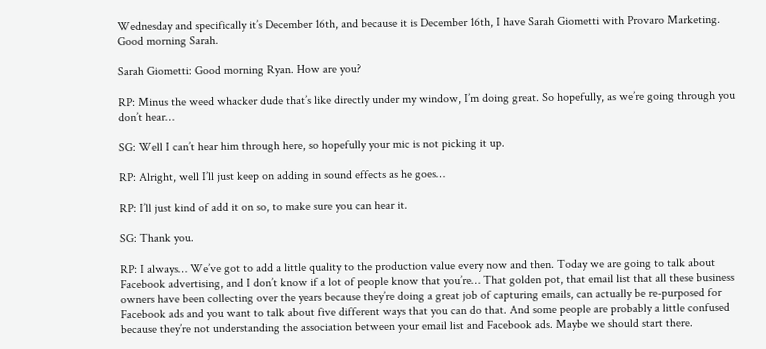Wednesday and specifically it’s December 16th, and because it is December 16th, I have Sarah Giometti with Provaro Marketing. Good morning Sarah.

Sarah Giometti: Good morning Ryan. How are you?

RP: Minus the weed whacker dude that’s like directly under my window, I’m doing great. So hopefully, as we’re going through you don’t hear…

SG: Well I can’t hear him through here, so hopefully your mic is not picking it up.

RP: Alright, well I’ll just keep on adding in sound effects as he goes…

RP: I’ll just kind of add it on so, to make sure you can hear it.

SG: Thank you.

RP: I always… We’ve got to add a little quality to the production value every now and then. Today we are going to talk about Facebook advertising, and I don’t know if a lot of people know that you’re… That golden pot, that email list that all these business owners have been collecting over the years because they’re doing a great job of capturing emails, can actually be re-purposed for Facebook ads and you want to talk about five different ways that you can do that. And some people are probably a little confused because they’re not understanding the association between your email list and Facebook ads. Maybe we should start there.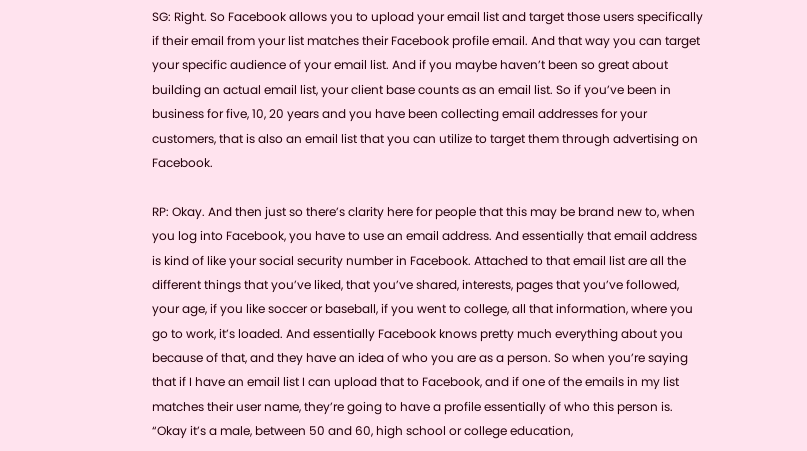SG: Right. So Facebook allows you to upload your email list and target those users specifically if their email from your list matches their Facebook profile email. And that way you can target your specific audience of your email list. And if you maybe haven’t been so great about building an actual email list, your client base counts as an email list. So if you’ve been in business for five, 10, 20 years and you have been collecting email addresses for your customers, that is also an email list that you can utilize to target them through advertising on Facebook.

RP: Okay. And then just so there’s clarity here for people that this may be brand new to, when you log into Facebook, you have to use an email address. And essentially that email address is kind of like your social security number in Facebook. Attached to that email list are all the different things that you’ve liked, that you’ve shared, interests, pages that you’ve followed, your age, if you like soccer or baseball, if you went to college, all that information, where you go to work, it’s loaded. And essentially Facebook knows pretty much everything about you because of that, and they have an idea of who you are as a person. So when you’re saying that if I have an email list I can upload that to Facebook, and if one of the emails in my list matches their user name, they’re going to have a profile essentially of who this person is. “Okay it’s a male, between 50 and 60, high school or college education,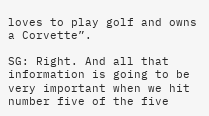loves to play golf and owns a Corvette”.

SG: Right. And all that information is going to be very important when we hit number five of the five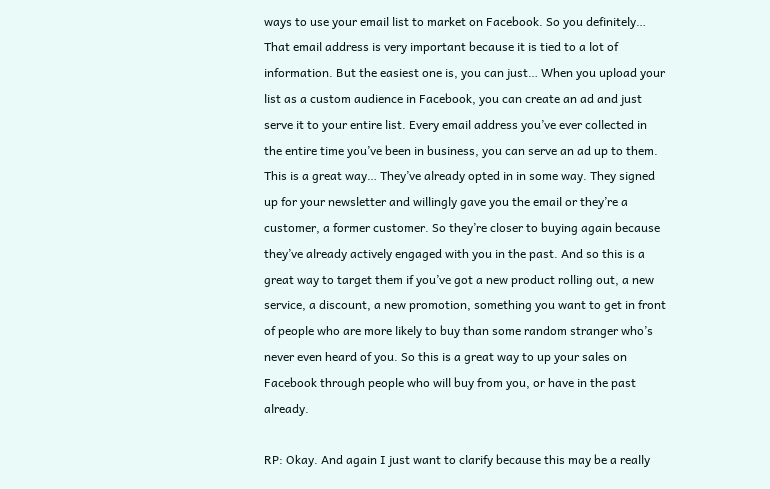ways to use your email list to market on Facebook. So you definitely… That email address is very important because it is tied to a lot of information. But the easiest one is, you can just… When you upload your list as a custom audience in Facebook, you can create an ad and just serve it to your entire list. Every email address you’ve ever collected in the entire time you’ve been in business, you can serve an ad up to them. This is a great way… They’ve already opted in in some way. They signed up for your newsletter and willingly gave you the email or they’re a customer, a former customer. So they’re closer to buying again because they’ve already actively engaged with you in the past. And so this is a great way to target them if you’ve got a new product rolling out, a new service, a discount, a new promotion, something you want to get in front of people who are more likely to buy than some random stranger who’s never even heard of you. So this is a great way to up your sales on Facebook through people who will buy from you, or have in the past already.

RP: Okay. And again I just want to clarify because this may be a really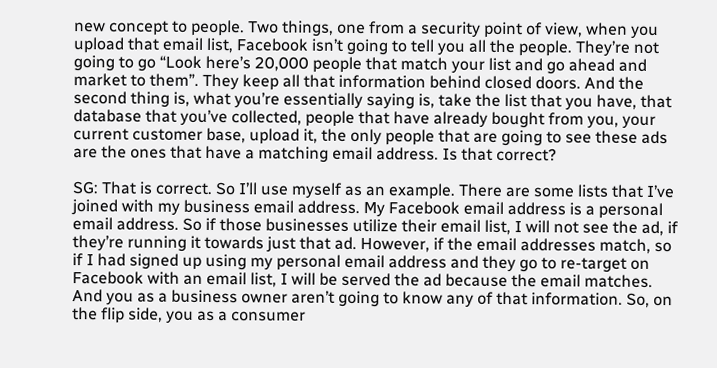new concept to people. Two things, one from a security point of view, when you upload that email list, Facebook isn’t going to tell you all the people. They’re not going to go “Look here’s 20,000 people that match your list and go ahead and market to them”. They keep all that information behind closed doors. And the second thing is, what you’re essentially saying is, take the list that you have, that database that you’ve collected, people that have already bought from you, your current customer base, upload it, the only people that are going to see these ads are the ones that have a matching email address. Is that correct?

SG: That is correct. So I’ll use myself as an example. There are some lists that I’ve joined with my business email address. My Facebook email address is a personal email address. So if those businesses utilize their email list, I will not see the ad, if they’re running it towards just that ad. However, if the email addresses match, so if I had signed up using my personal email address and they go to re-target on Facebook with an email list, I will be served the ad because the email matches. And you as a business owner aren’t going to know any of that information. So, on the flip side, you as a consumer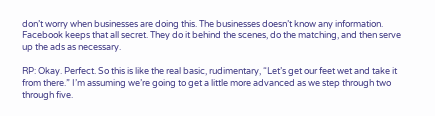don’t worry when businesses are doing this. The businesses doesn’t know any information. Facebook keeps that all secret. They do it behind the scenes, do the matching, and then serve up the ads as necessary.

RP: Okay. Perfect. So this is like the real basic, rudimentary, “Let’s get our feet wet and take it from there.” I’m assuming we’re going to get a little more advanced as we step through two through five.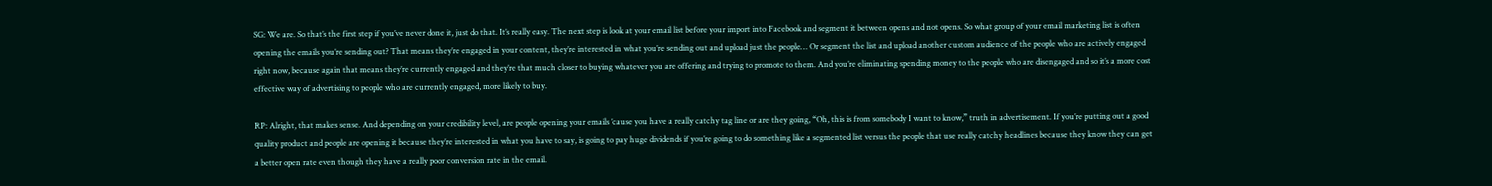SG: We are. So that’s the first step if you’ve never done it, just do that. It’s really easy. The next step is look at your email list before your import into Facebook and segment it between opens and not opens. So what group of your email marketing list is often opening the emails you’re sending out? That means they’re engaged in your content, they’re interested in what you’re sending out and upload just the people… Or segment the list and upload another custom audience of the people who are actively engaged right now, because again that means they’re currently engaged and they’re that much closer to buying whatever you are offering and trying to promote to them. And you’re eliminating spending money to the people who are disengaged and so it’s a more cost effective way of advertising to people who are currently engaged, more likely to buy.

RP: Alright, that makes sense. And depending on your credibility level, are people opening your emails ’cause you have a really catchy tag line or are they going, “Oh, this is from somebody I want to know,” truth in advertisement. If you’re putting out a good quality product and people are opening it because they’re interested in what you have to say, is going to pay huge dividends if you’re going to do something like a segmented list versus the people that use really catchy headlines because they know they can get a better open rate even though they have a really poor conversion rate in the email.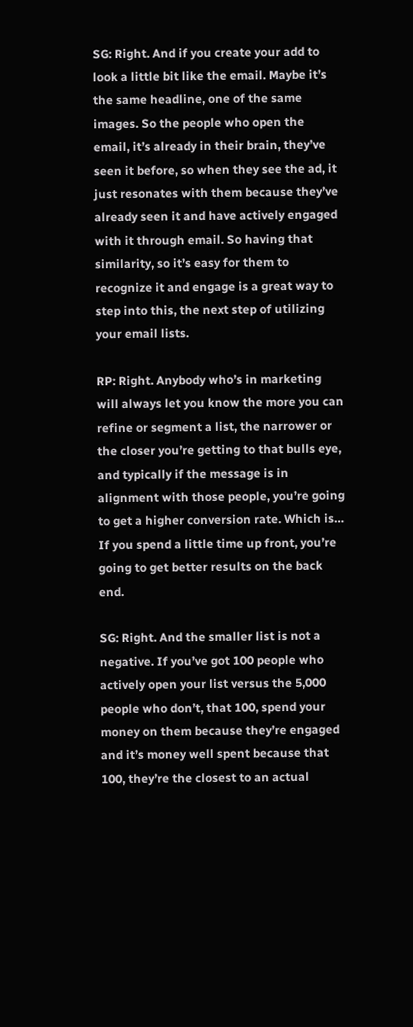SG: Right. And if you create your add to look a little bit like the email. Maybe it’s the same headline, one of the same images. So the people who open the email, it’s already in their brain, they’ve seen it before, so when they see the ad, it just resonates with them because they’ve already seen it and have actively engaged with it through email. So having that similarity, so it’s easy for them to recognize it and engage is a great way to step into this, the next step of utilizing your email lists.

RP: Right. Anybody who’s in marketing will always let you know the more you can refine or segment a list, the narrower or the closer you’re getting to that bulls eye, and typically if the message is in alignment with those people, you’re going to get a higher conversion rate. Which is… If you spend a little time up front, you’re going to get better results on the back end.

SG: Right. And the smaller list is not a negative. If you’ve got 100 people who actively open your list versus the 5,000 people who don’t, that 100, spend your money on them because they’re engaged and it’s money well spent because that 100, they’re the closest to an actual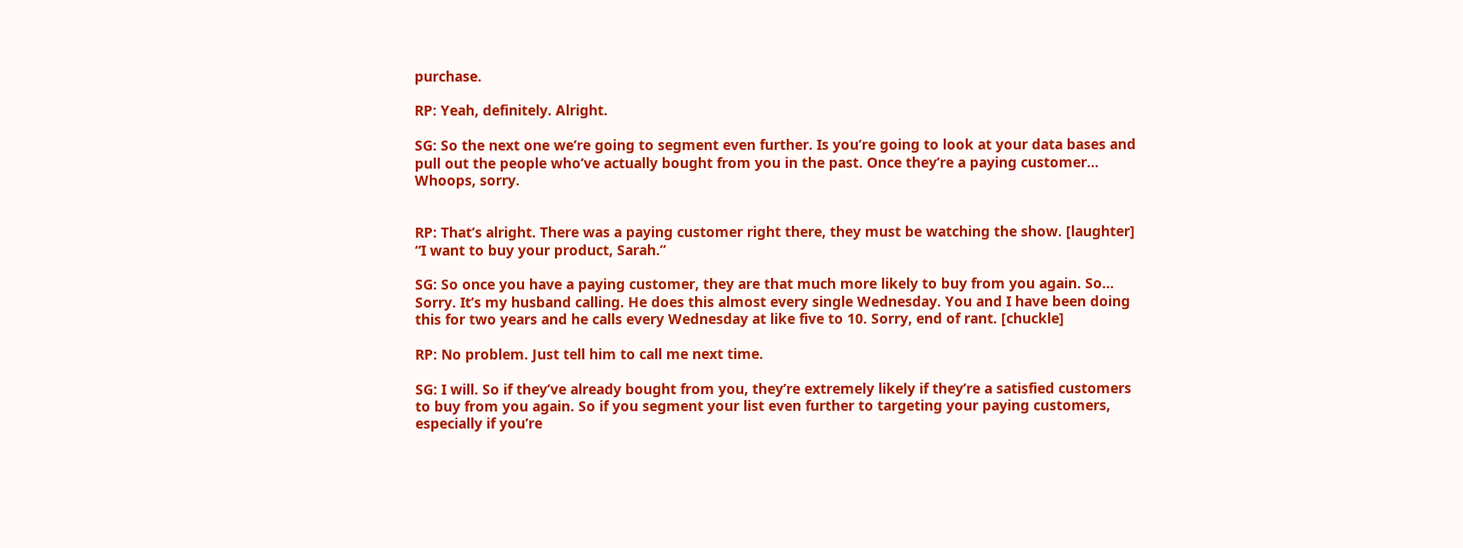purchase.

RP: Yeah, definitely. Alright.

SG: So the next one we’re going to segment even further. Is you’re going to look at your data bases and pull out the people who’ve actually bought from you in the past. Once they’re a paying customer… Whoops, sorry.


RP: That’s alright. There was a paying customer right there, they must be watching the show. [laughter] “I want to buy your product, Sarah.”

SG: So once you have a paying customer, they are that much more likely to buy from you again. So… Sorry. It’s my husband calling. He does this almost every single Wednesday. You and I have been doing this for two years and he calls every Wednesday at like five to 10. Sorry, end of rant. [chuckle]

RP: No problem. Just tell him to call me next time.

SG: I will. So if they’ve already bought from you, they’re extremely likely if they’re a satisfied customers to buy from you again. So if you segment your list even further to targeting your paying customers, especially if you’re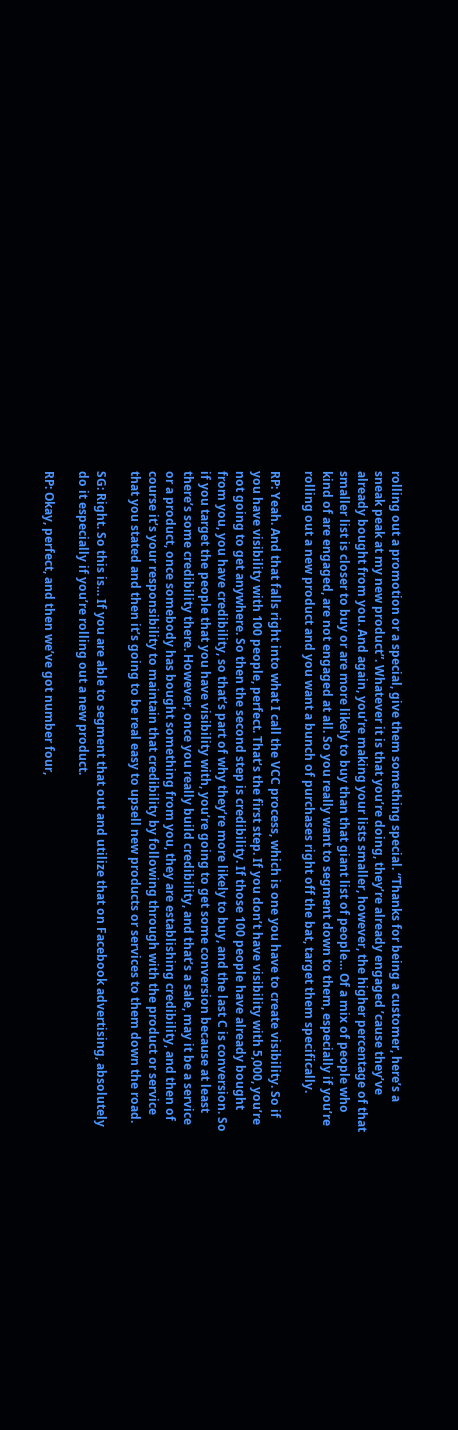rolling out a promotion or a special, give them something special. “Thanks for being a customer, here’s a sneak peak at my new product”. Whatever it is that you’re doing, they’re already engaged ’cause they’ve already bought from you. And again, you’re making your lists smaller, however, the higher percentage of that smaller list is closer to buy or are more likely to buy than that giant list of people… Of a mix of people who kind of are engaged, are not engaged at all. So you really want to segment down to them, especially if you’re rolling out a new product and you want a bunch of purchases right off the bat, target them specifically.

RP: Yeah. And that falls right into what I call the VCC process, which is one you have to create visibility. So if you have visibility with 100 people, perfect. That’s the first step. If you don’t have visibility with 5,000, you’re not going to get anywhere. So then the second step is credibility. If those 100 people have already bought from you, you have credibility, so that’s part of why they’re more likely to buy, and the last C is conversion. So if you target the people that you have visibility with, you’re going to get some conversion because at least there’s some credibility there. However, once you really build credibility, and that’s a sale, may it be a service or a product, once somebody has bought something from you, they are establishing credibility, and then of course it’s your responsibility to maintain that credibility by following through with the product or service that you stated and then it’s going to be real easy to upsell new products or services to them down the road.

SG: Right. So this is… If you are able to segment that out and utilize that on Facebook advertising, absolutely do it especially if you’re rolling out a new product.

RP: Okay, perfect, and then we’ve got number four,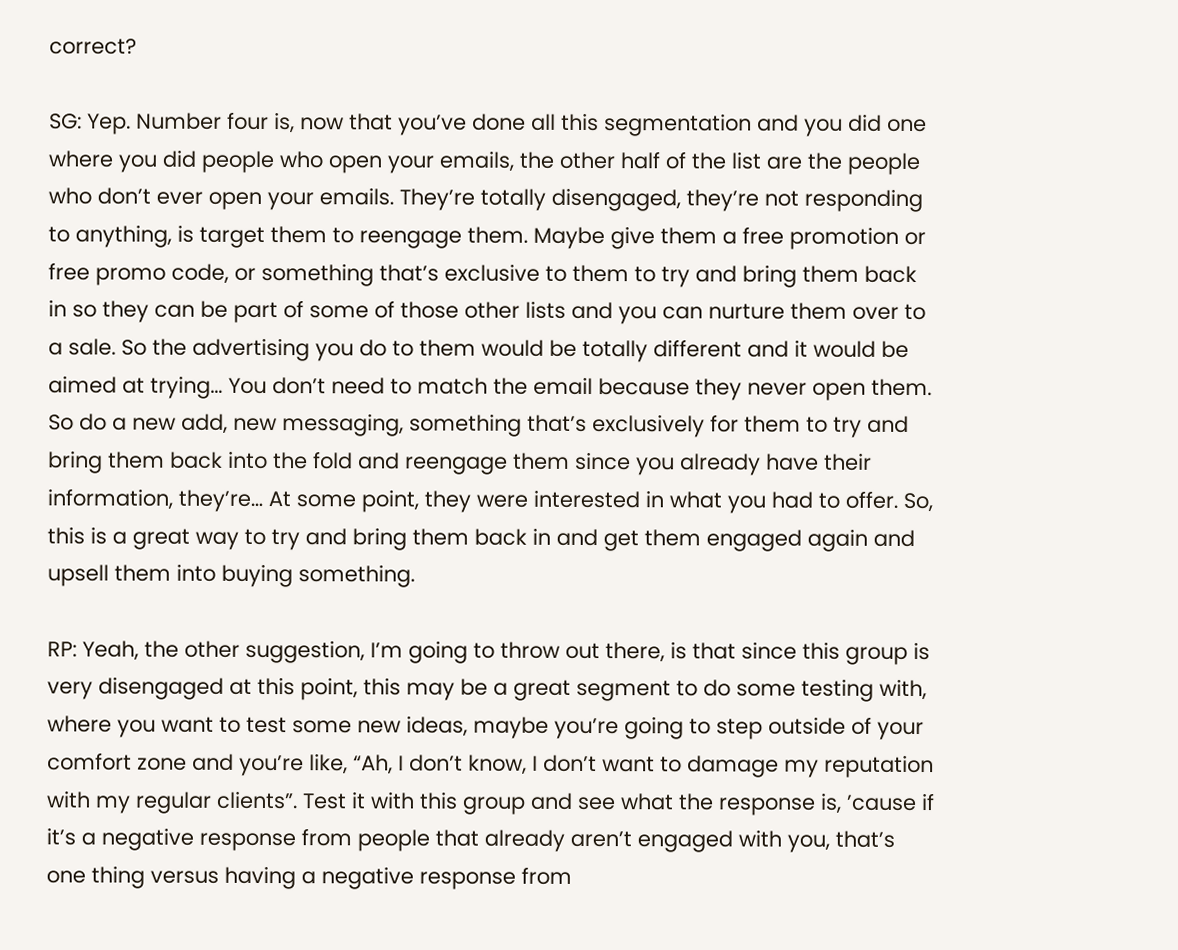correct?

SG: Yep. Number four is, now that you’ve done all this segmentation and you did one where you did people who open your emails, the other half of the list are the people who don’t ever open your emails. They’re totally disengaged, they’re not responding to anything, is target them to reengage them. Maybe give them a free promotion or free promo code, or something that’s exclusive to them to try and bring them back in so they can be part of some of those other lists and you can nurture them over to a sale. So the advertising you do to them would be totally different and it would be aimed at trying… You don’t need to match the email because they never open them. So do a new add, new messaging, something that’s exclusively for them to try and bring them back into the fold and reengage them since you already have their information, they’re… At some point, they were interested in what you had to offer. So, this is a great way to try and bring them back in and get them engaged again and upsell them into buying something.

RP: Yeah, the other suggestion, I’m going to throw out there, is that since this group is very disengaged at this point, this may be a great segment to do some testing with, where you want to test some new ideas, maybe you’re going to step outside of your comfort zone and you’re like, “Ah, I don’t know, I don’t want to damage my reputation with my regular clients”. Test it with this group and see what the response is, ’cause if it’s a negative response from people that already aren’t engaged with you, that’s one thing versus having a negative response from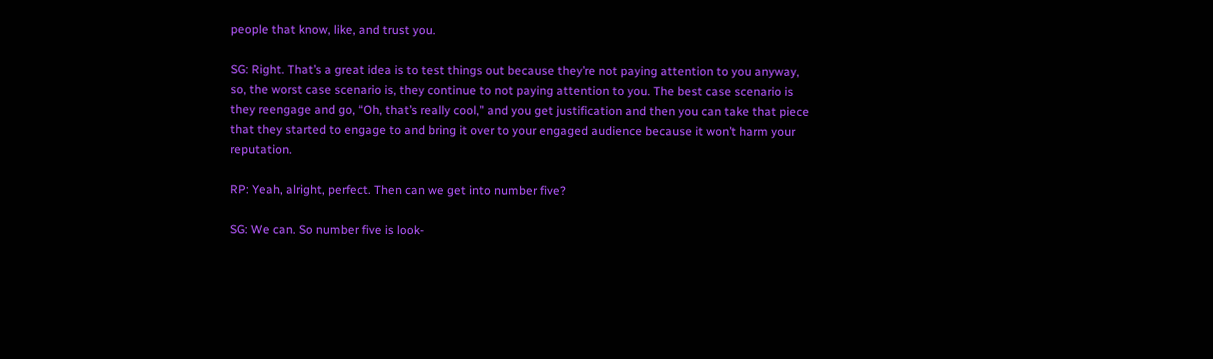people that know, like, and trust you.

SG: Right. That’s a great idea is to test things out because they’re not paying attention to you anyway, so, the worst case scenario is, they continue to not paying attention to you. The best case scenario is they reengage and go, “Oh, that’s really cool,” and you get justification and then you can take that piece that they started to engage to and bring it over to your engaged audience because it won’t harm your reputation.

RP: Yeah, alright, perfect. Then can we get into number five?

SG: We can. So number five is look-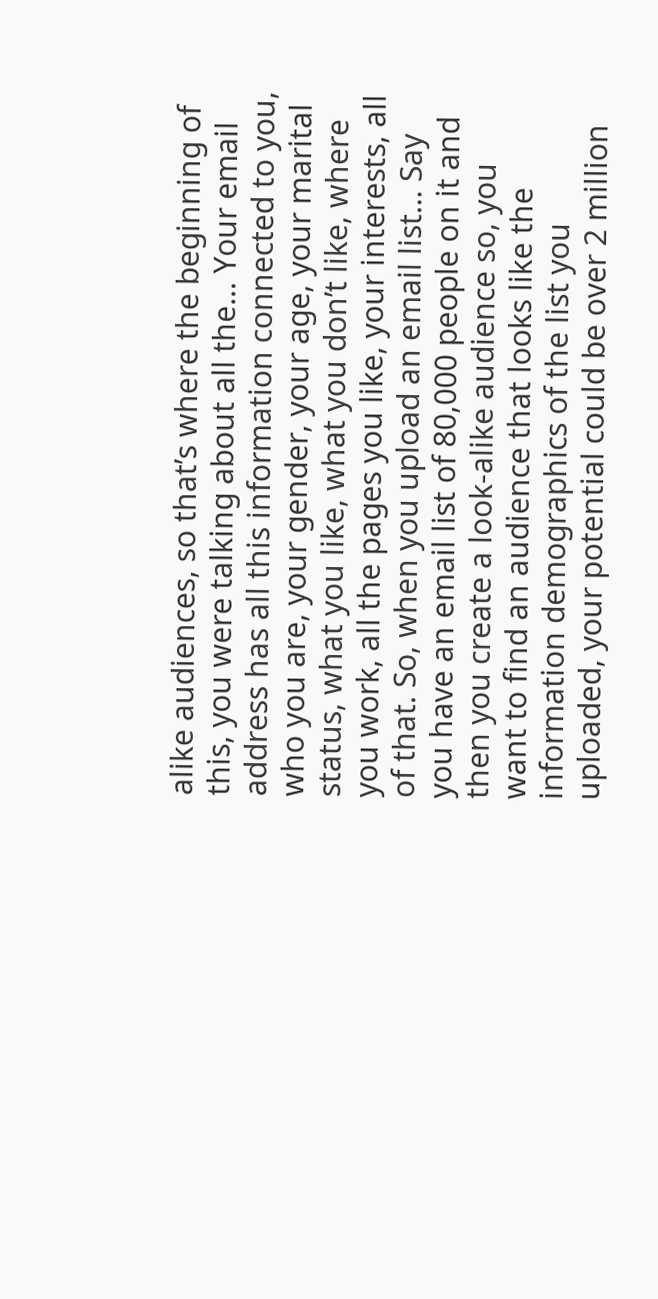alike audiences, so that’s where the beginning of this, you were talking about all the… Your email address has all this information connected to you, who you are, your gender, your age, your marital status, what you like, what you don’t like, where you work, all the pages you like, your interests, all of that. So, when you upload an email list… Say you have an email list of 80,000 people on it and then you create a look-alike audience so, you want to find an audience that looks like the information demographics of the list you uploaded, your potential could be over 2 million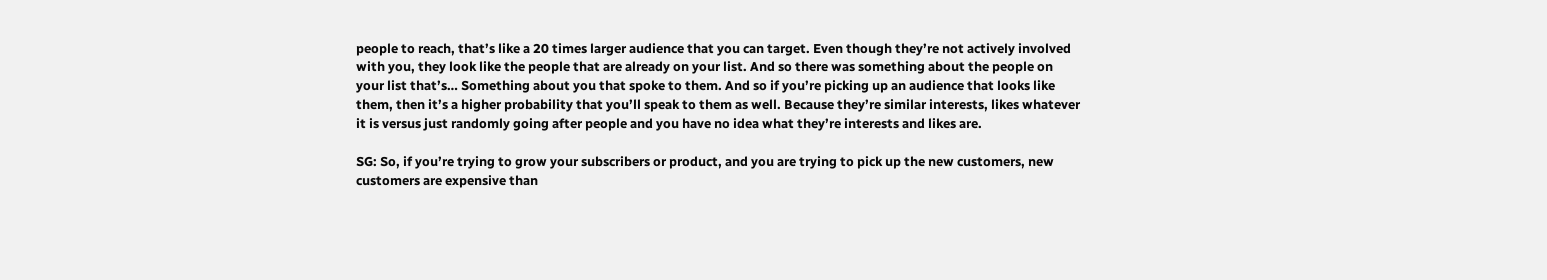people to reach, that’s like a 20 times larger audience that you can target. Even though they’re not actively involved with you, they look like the people that are already on your list. And so there was something about the people on your list that’s… Something about you that spoke to them. And so if you’re picking up an audience that looks like them, then it’s a higher probability that you’ll speak to them as well. Because they’re similar interests, likes whatever it is versus just randomly going after people and you have no idea what they’re interests and likes are.

SG: So, if you’re trying to grow your subscribers or product, and you are trying to pick up the new customers, new customers are expensive than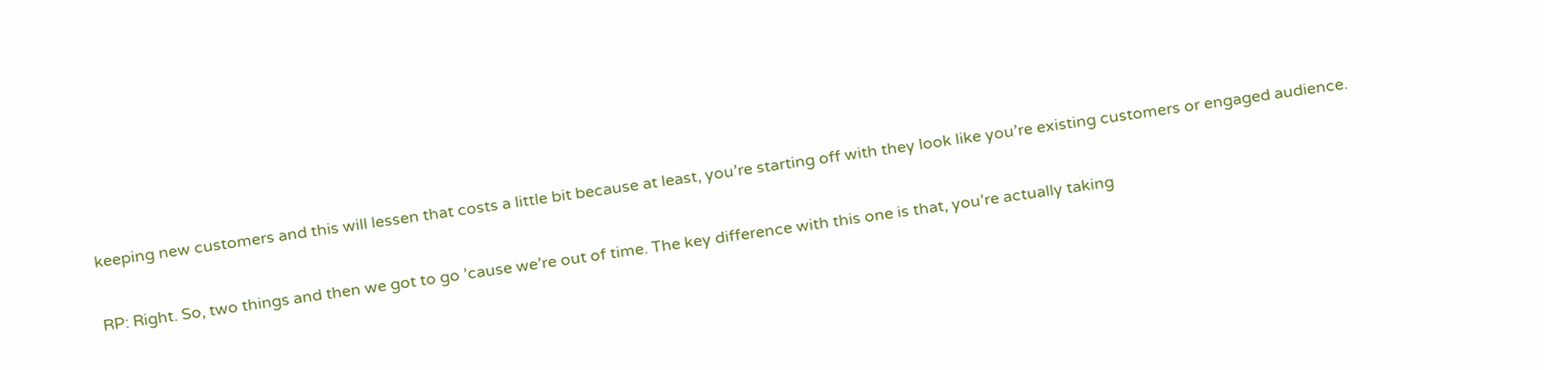keeping new customers and this will lessen that costs a little bit because at least, you’re starting off with they look like you’re existing customers or engaged audience.

RP: Right. So, two things and then we got to go ’cause we’re out of time. The key difference with this one is that, you’re actually taking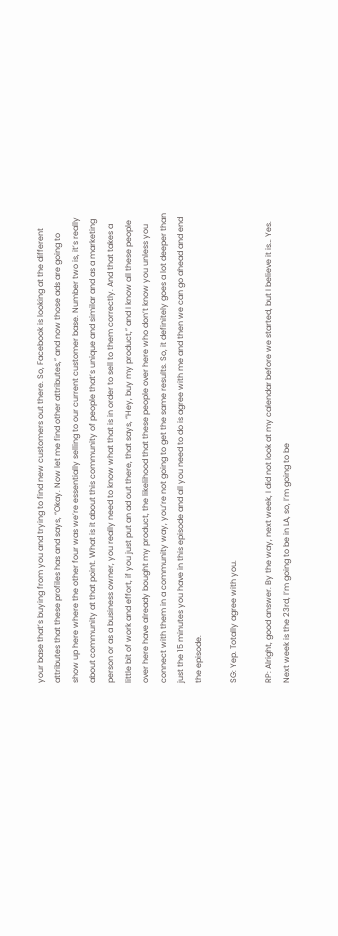your base that’s buying from you and trying to find new customers out there. So, Facebook is looking at the different attributes that these profiles has and says, “Okay. Now let me find other attributes,” and now those ads are going to show up here where the other four was we’re essentially selling to our current customer base. Number two is, it’s really about community at that point. What is it about this community of people that’s unique and similar and as a marketing person or as a business owner, you really need to know what that is in order to sell to them correctly. And that takes a little bit of work and effort, if you just put an ad out there, that says, “Hey, buy my product,” and I know all these people over here have already bought my product, the likelihood that these people over here who don’t know you unless you connect with them in a community way, you’re not going to get the same results. So, it definitely goes a lot deeper than just the 15 minutes you have in this episode and all you need to do is agree with me and then we can go ahead and end the episode.

SG: Yep. Totally agree with you.

RP: Alright, good answer. By the way, next week, I did not look at my calendar before we started, but I believe it is… Yes. Next week is the 23rd, I’m going to be in LA, so, I’m going to be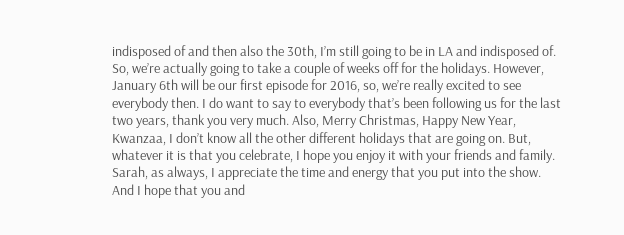indisposed of and then also the 30th, I’m still going to be in LA and indisposed of. So, we’re actually going to take a couple of weeks off for the holidays. However, January 6th will be our first episode for 2016, so, we’re really excited to see everybody then. I do want to say to everybody that’s been following us for the last two years, thank you very much. Also, Merry Christmas, Happy New Year, Kwanzaa, I don’t know all the other different holidays that are going on. But, whatever it is that you celebrate, I hope you enjoy it with your friends and family. Sarah, as always, I appreciate the time and energy that you put into the show. And I hope that you and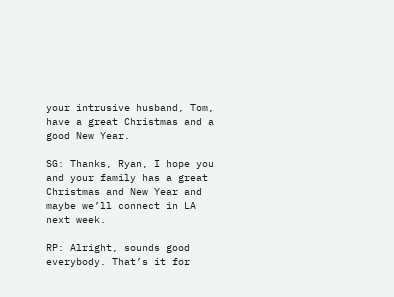your intrusive husband, Tom, have a great Christmas and a good New Year.

SG: Thanks, Ryan, I hope you and your family has a great Christmas and New Year and maybe we’ll connect in LA next week.

RP: Alright, sounds good everybody. That’s it for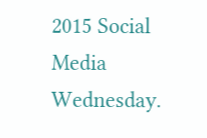2015 Social Media Wednesday.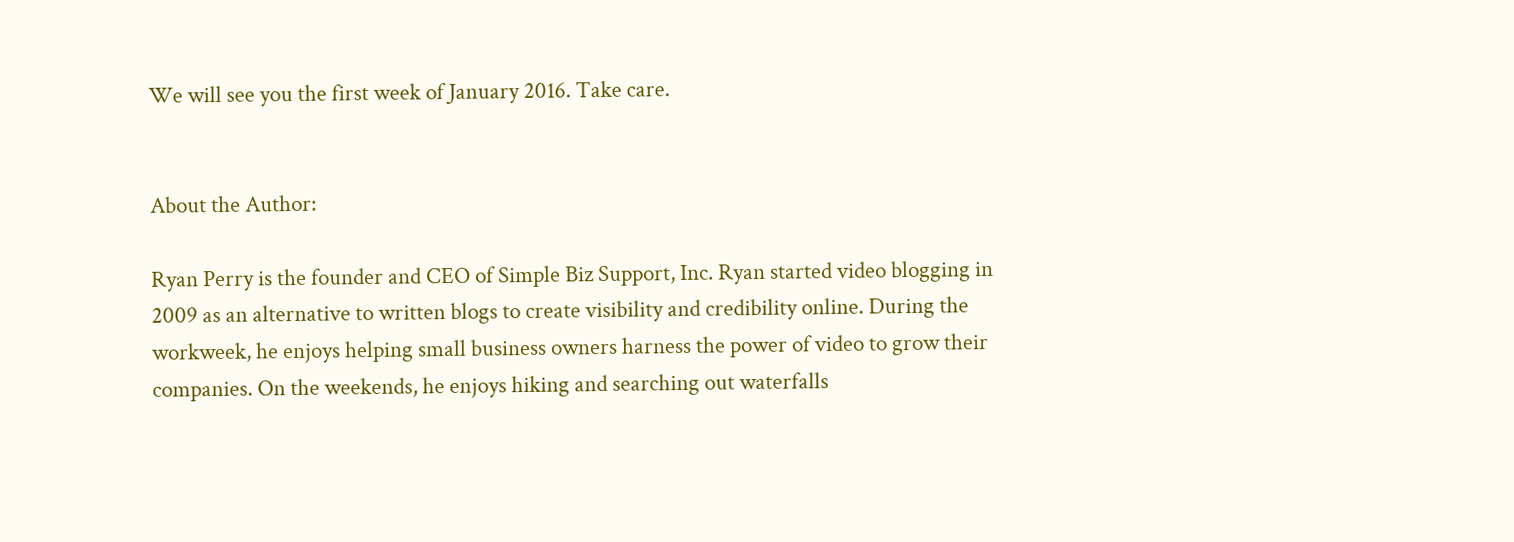We will see you the first week of January 2016. Take care.


About the Author:

Ryan Perry is the founder and CEO of Simple Biz Support, Inc. Ryan started video blogging in 2009 as an alternative to written blogs to create visibility and credibility online. During the workweek, he enjoys helping small business owners harness the power of video to grow their companies. On the weekends, he enjoys hiking and searching out waterfalls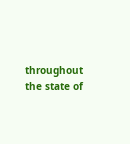throughout the state of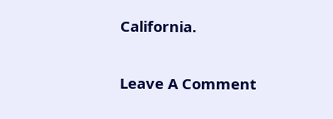California.

Leave A Comment